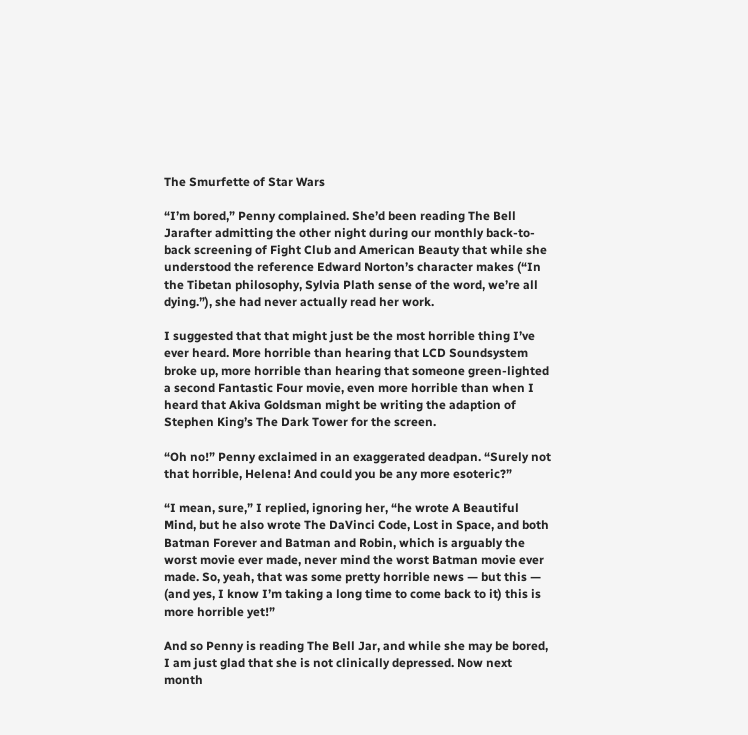The Smurfette of Star Wars

“I’m bored,” Penny complained. She’d been reading The Bell Jarafter admitting the other night during our monthly back-to-back screening of Fight Club and American Beauty that while she understood the reference Edward Norton’s character makes (“In the Tibetan philosophy, Sylvia Plath sense of the word, we’re all dying.”), she had never actually read her work.

I suggested that that might just be the most horrible thing I’ve ever heard. More horrible than hearing that LCD Soundsystem broke up, more horrible than hearing that someone green-lighted a second Fantastic Four movie, even more horrible than when I heard that Akiva Goldsman might be writing the adaption of Stephen King’s The Dark Tower for the screen.

“Oh no!” Penny exclaimed in an exaggerated deadpan. “Surely not that horrible, Helena! And could you be any more esoteric?”

“I mean, sure,” I replied, ignoring her, “he wrote A Beautiful Mind, but he also wrote The DaVinci Code, Lost in Space, and both Batman Forever and Batman and Robin, which is arguably the worst movie ever made, never mind the worst Batman movie ever made. So, yeah, that was some pretty horrible news — but this — (and yes, I know I’m taking a long time to come back to it) this is more horrible yet!”

And so Penny is reading The Bell Jar, and while she may be bored, I am just glad that she is not clinically depressed. Now next month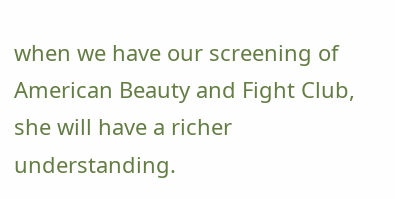when we have our screening of American Beauty and Fight Club, she will have a richer understanding.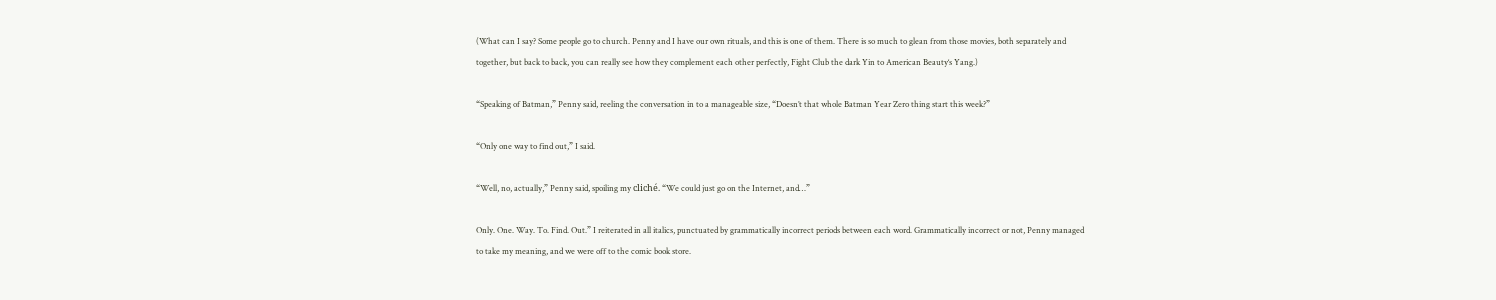(What can I say? Some people go to church. Penny and I have our own rituals, and this is one of them. There is so much to glean from those movies, both separately and together, but back to back, you can really see how they complement each other perfectly, Fight Club the dark Yin to American Beauty‘s Yang.)

“Speaking of Batman,” Penny said, reeling the conversation in to a manageable size, “Doesn’t that whole Batman Year Zero thing start this week?”

“Only one way to find out,” I said.

“Well, no, actually,” Penny said, spoiling my cliché. “We could just go on the Internet, and…”

Only. One. Way. To. Find. Out.” I reiterated in all italics, punctuated by grammatically incorrect periods between each word. Grammatically incorrect or not, Penny managed to take my meaning, and we were off to the comic book store.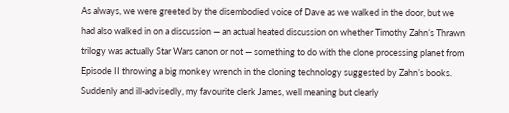As always, we were greeted by the disembodied voice of Dave as we walked in the door, but we had also walked in on a discussion — an actual heated discussion on whether Timothy Zahn’s Thrawn trilogy was actually Star Wars canon or not — something to do with the clone processing planet from Episode II throwing a big monkey wrench in the cloning technology suggested by Zahn’s books. Suddenly and ill-advisedly, my favourite clerk James, well meaning but clearly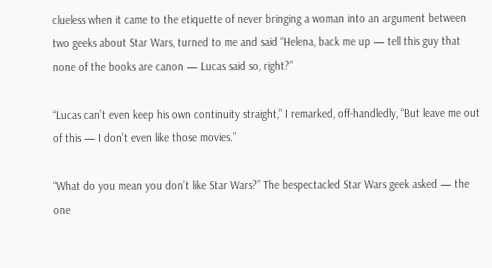clueless when it came to the etiquette of never bringing a woman into an argument between two geeks about Star Wars, turned to me and said “Helena, back me up — tell this guy that none of the books are canon — Lucas said so, right?”

“Lucas can’t even keep his own continuity straight,” I remarked, off-handledly, “But leave me out of this — I don’t even like those movies.”

“What do you mean you don’t like Star Wars?” The bespectacled Star Wars geek asked — the one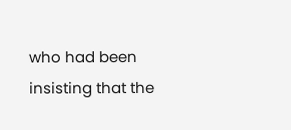who had been insisting that the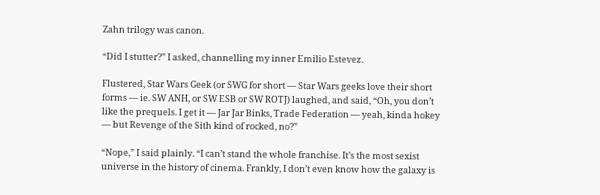Zahn trilogy was canon.

“Did I stutter?” I asked, channelling my inner Emilio Estevez.

Flustered, Star Wars Geek (or SWG for short — Star Wars geeks love their short forms — ie. SW ANH, or SW ESB or SW ROTJ) laughed, and said, “Oh, you don’t like the prequels. I get it — Jar Jar Binks, Trade Federation — yeah, kinda hokey — but Revenge of the Sith kind of rocked, no?”

“Nope,” I said plainly. “I can’t stand the whole franchise. It’s the most sexist universe in the history of cinema. Frankly, I don’t even know how the galaxy is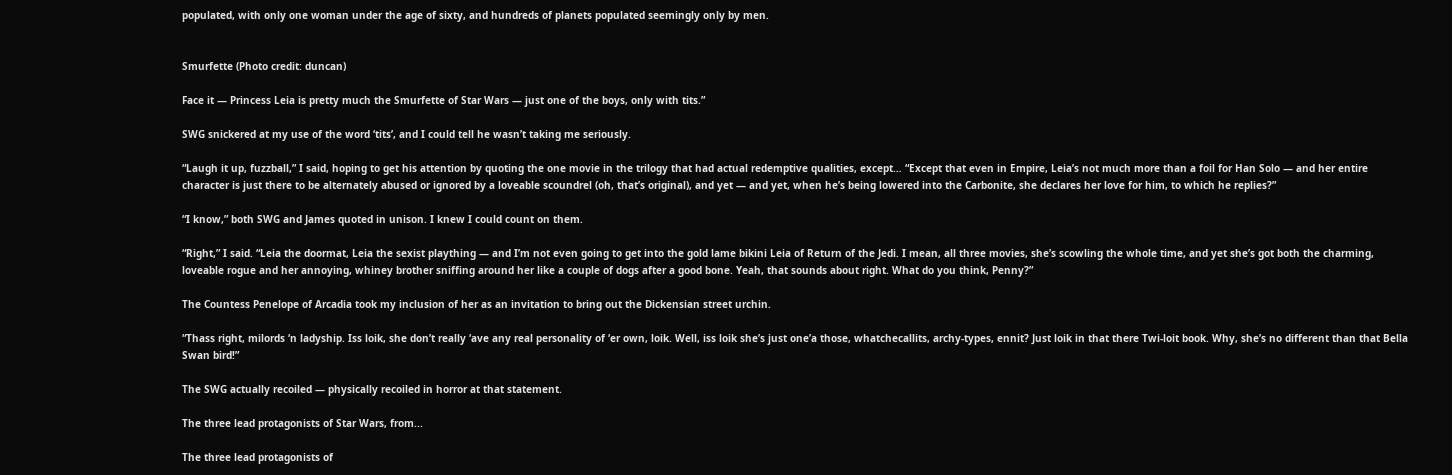populated, with only one woman under the age of sixty, and hundreds of planets populated seemingly only by men.


Smurfette (Photo credit: duncan)

Face it — Princess Leia is pretty much the Smurfette of Star Wars — just one of the boys, only with tits.”

SWG snickered at my use of the word ‘tits’, and I could tell he wasn’t taking me seriously.

“Laugh it up, fuzzball,” I said, hoping to get his attention by quoting the one movie in the trilogy that had actual redemptive qualities, except… “Except that even in Empire, Leia’s not much more than a foil for Han Solo — and her entire character is just there to be alternately abused or ignored by a loveable scoundrel (oh, that’s original), and yet — and yet, when he’s being lowered into the Carbonite, she declares her love for him, to which he replies?”

“I know,” both SWG and James quoted in unison. I knew I could count on them.

“Right,” I said. “Leia the doormat, Leia the sexist plaything — and I’m not even going to get into the gold lame bikini Leia of Return of the Jedi. I mean, all three movies, she’s scowling the whole time, and yet she’s got both the charming, loveable rogue and her annoying, whiney brother sniffing around her like a couple of dogs after a good bone. Yeah, that sounds about right. What do you think, Penny?”

The Countess Penelope of Arcadia took my inclusion of her as an invitation to bring out the Dickensian street urchin.

“Thass right, milords ‘n ladyship. Iss loik, she don’t really ‘ave any real personality of ‘er own, loik. Well, iss loik she’s just one’a those, whatchecallits, archy-types, ennit? Just loik in that there Twi-loit book. Why, she’s no different than that Bella Swan bird!”

The SWG actually recoiled — physically recoiled in horror at that statement.

The three lead protagonists of Star Wars, from...

The three lead protagonists of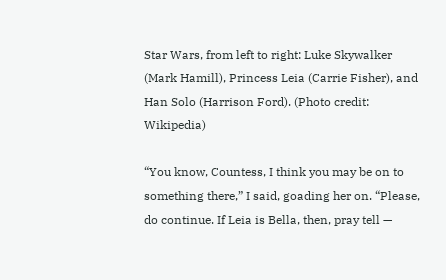Star Wars, from left to right: Luke Skywalker (Mark Hamill), Princess Leia (Carrie Fisher), and Han Solo (Harrison Ford). (Photo credit: Wikipedia)

“You know, Countess, I think you may be on to something there,” I said, goading her on. “Please, do continue. If Leia is Bella, then, pray tell —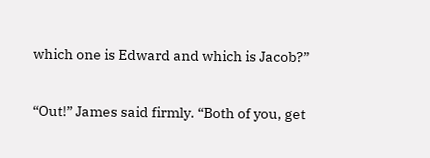which one is Edward and which is Jacob?”

“Out!” James said firmly. “Both of you, get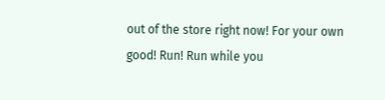out of the store right now! For your own good! Run! Run while you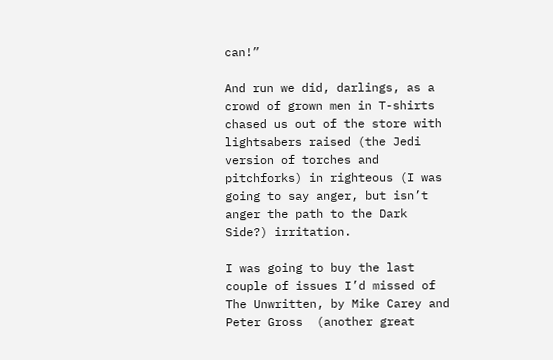can!”

And run we did, darlings, as a crowd of grown men in T-shirts chased us out of the store with lightsabers raised (the Jedi version of torches and pitchforks) in righteous (I was going to say anger, but isn’t anger the path to the Dark Side?) irritation.

I was going to buy the last couple of issues I’d missed of The Unwritten, by Mike Carey and Peter Gross  (another great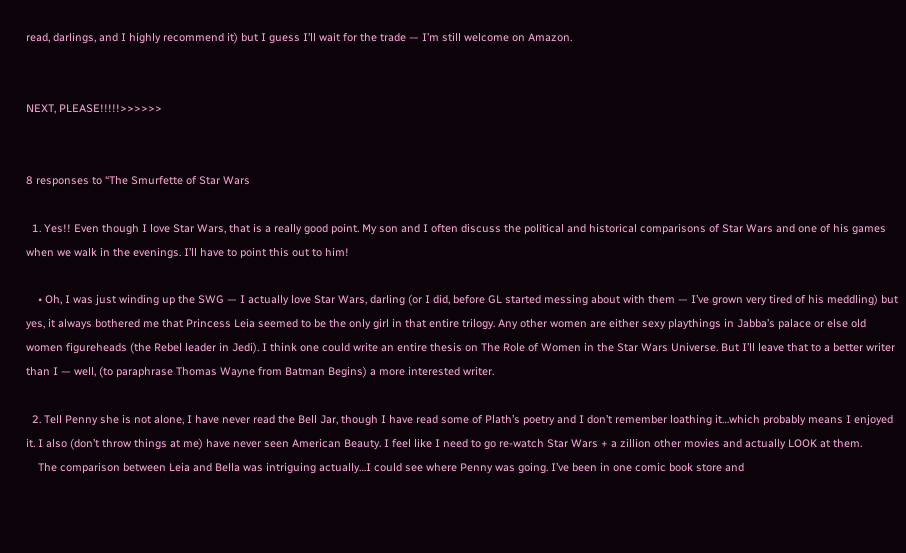read, darlings, and I highly recommend it) but I guess I’ll wait for the trade — I’m still welcome on Amazon.


NEXT, PLEASE!!!!!>>>>>>


8 responses to “The Smurfette of Star Wars

  1. Yes!! Even though I love Star Wars, that is a really good point. My son and I often discuss the political and historical comparisons of Star Wars and one of his games when we walk in the evenings. I’ll have to point this out to him!

    • Oh, I was just winding up the SWG — I actually love Star Wars, darling (or I did, before GL started messing about with them — I’ve grown very tired of his meddling) but yes, it always bothered me that Princess Leia seemed to be the only girl in that entire trilogy. Any other women are either sexy playthings in Jabba’s palace or else old women figureheads (the Rebel leader in Jedi). I think one could write an entire thesis on The Role of Women in the Star Wars Universe. But I’ll leave that to a better writer than I — well, (to paraphrase Thomas Wayne from Batman Begins) a more interested writer.

  2. Tell Penny she is not alone, I have never read the Bell Jar, though I have read some of Plath’s poetry and I don’t remember loathing it…which probably means I enjoyed it. I also (don’t throw things at me) have never seen American Beauty. I feel like I need to go re-watch Star Wars + a zillion other movies and actually LOOK at them.
    The comparison between Leia and Bella was intriguing actually…I could see where Penny was going. I’ve been in one comic book store and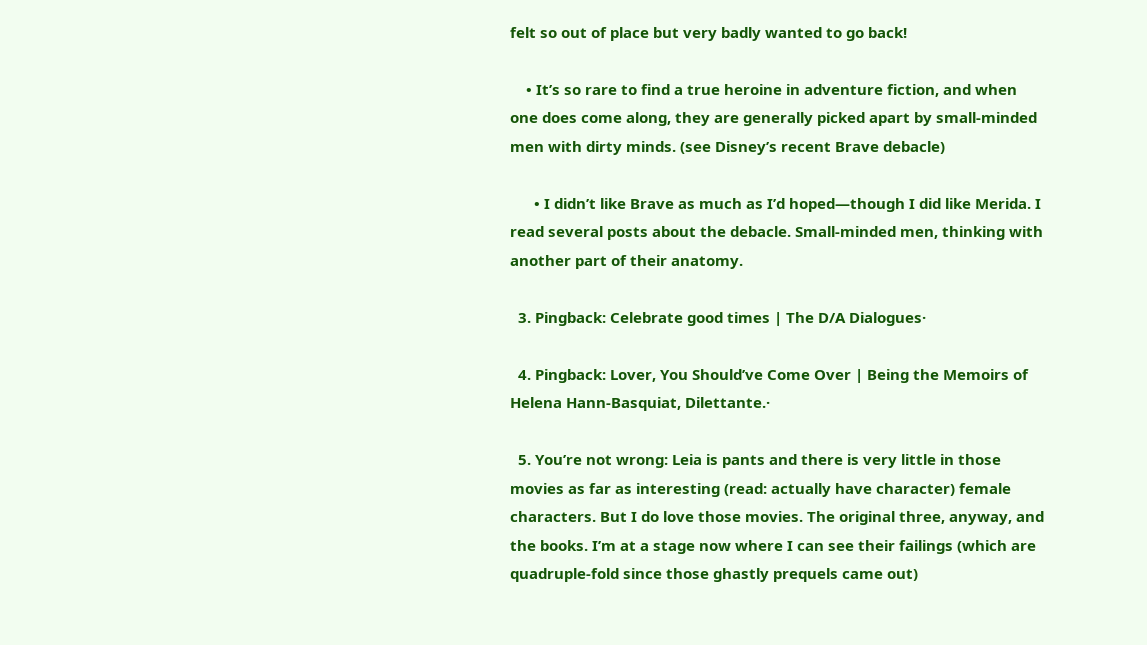felt so out of place but very badly wanted to go back!

    • It’s so rare to find a true heroine in adventure fiction, and when one does come along, they are generally picked apart by small-minded men with dirty minds. (see Disney’s recent Brave debacle)

      • I didn’t like Brave as much as I’d hoped—though I did like Merida. I read several posts about the debacle. Small-minded men, thinking with another part of their anatomy.

  3. Pingback: Celebrate good times | The D/A Dialogues·

  4. Pingback: Lover, You Should’ve Come Over | Being the Memoirs of Helena Hann-Basquiat, Dilettante.·

  5. You’re not wrong: Leia is pants and there is very little in those movies as far as interesting (read: actually have character) female characters. But I do love those movies. The original three, anyway, and the books. I’m at a stage now where I can see their failings (which are quadruple-fold since those ghastly prequels came out)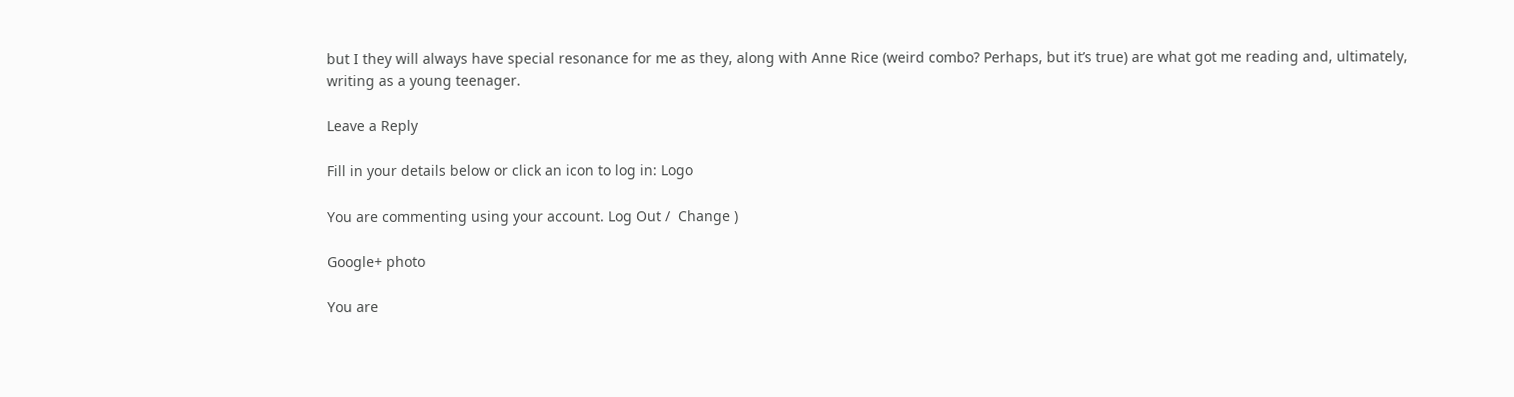but I they will always have special resonance for me as they, along with Anne Rice (weird combo? Perhaps, but it’s true) are what got me reading and, ultimately, writing as a young teenager.

Leave a Reply

Fill in your details below or click an icon to log in: Logo

You are commenting using your account. Log Out /  Change )

Google+ photo

You are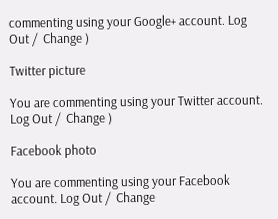commenting using your Google+ account. Log Out /  Change )

Twitter picture

You are commenting using your Twitter account. Log Out /  Change )

Facebook photo

You are commenting using your Facebook account. Log Out /  Change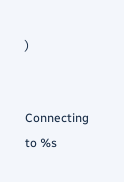)


Connecting to %s